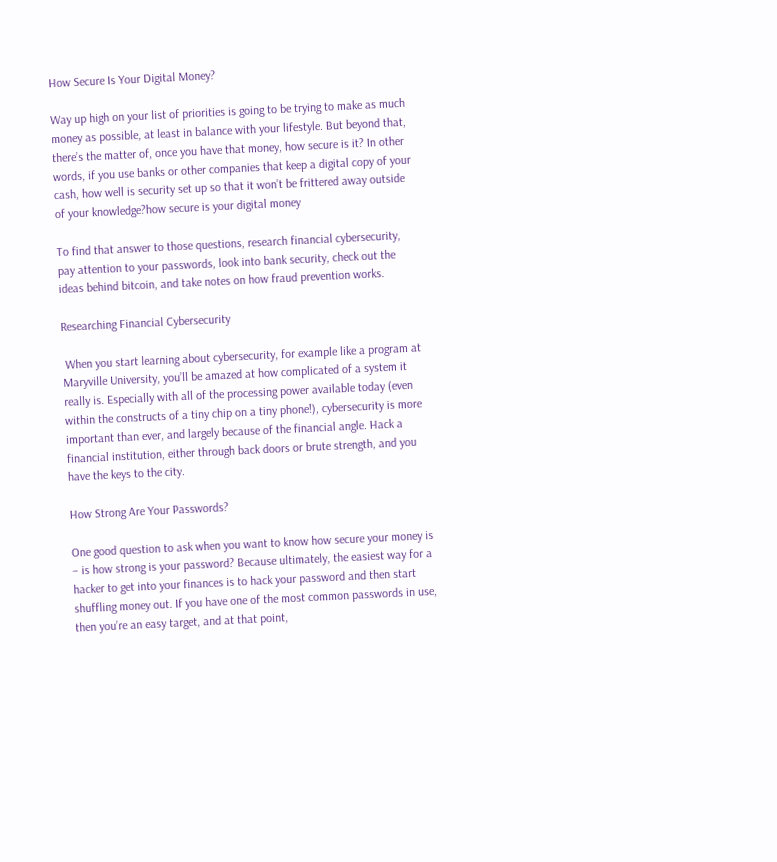How Secure Is Your Digital Money?

Way up high on your list of priorities is going to be trying to make as much money as possible, at least in balance with your lifestyle. But beyond that, there’s the matter of, once you have that money, how secure is it? In other words, if you use banks or other companies that keep a digital copy of your cash, how well is security set up so that it won’t be frittered away outside of your knowledge?how secure is your digital money

To find that answer to those questions, research financial cybersecurity, pay attention to your passwords, look into bank security, check out the ideas behind bitcoin, and take notes on how fraud prevention works.

Researching Financial Cybersecurity

 When you start learning about cybersecurity, for example like a program at Maryville University, you’ll be amazed at how complicated of a system it really is. Especially with all of the processing power available today (even within the constructs of a tiny chip on a tiny phone!), cybersecurity is more important than ever, and largely because of the financial angle. Hack a financial institution, either through back doors or brute strength, and you have the keys to the city.

How Strong Are Your Passwords?

One good question to ask when you want to know how secure your money is – is how strong is your password? Because ultimately, the easiest way for a hacker to get into your finances is to hack your password and then start shuffling money out. If you have one of the most common passwords in use, then you’re an easy target, and at that point,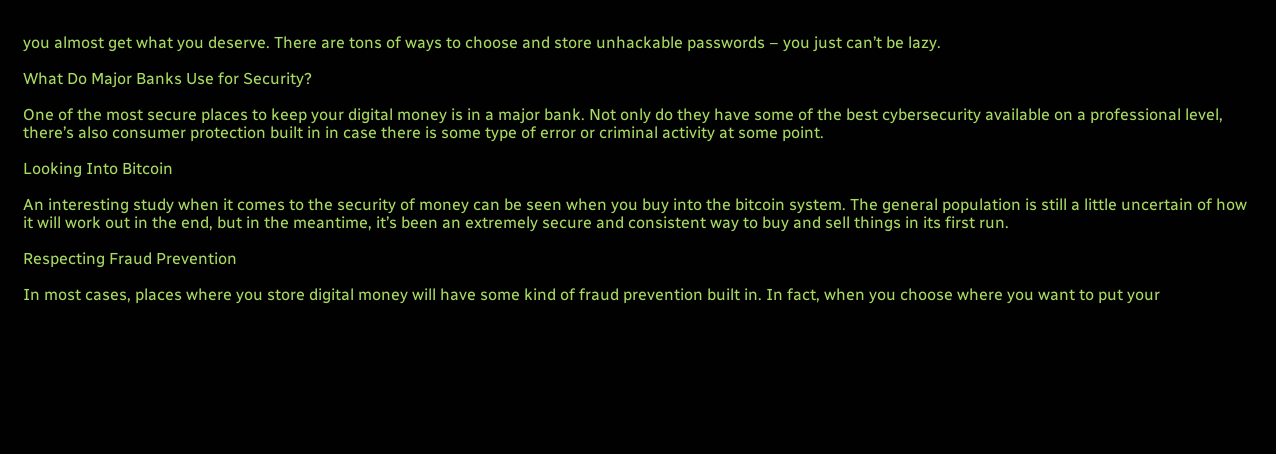you almost get what you deserve. There are tons of ways to choose and store unhackable passwords – you just can’t be lazy.

What Do Major Banks Use for Security?

One of the most secure places to keep your digital money is in a major bank. Not only do they have some of the best cybersecurity available on a professional level, there’s also consumer protection built in in case there is some type of error or criminal activity at some point.

Looking Into Bitcoin

An interesting study when it comes to the security of money can be seen when you buy into the bitcoin system. The general population is still a little uncertain of how it will work out in the end, but in the meantime, it’s been an extremely secure and consistent way to buy and sell things in its first run.

Respecting Fraud Prevention

In most cases, places where you store digital money will have some kind of fraud prevention built in. In fact, when you choose where you want to put your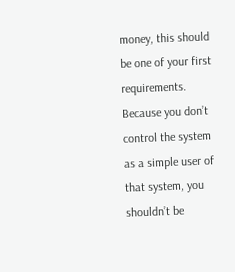money, this should be one of your first requirements. Because you don’t control the system as a simple user of that system, you shouldn’t be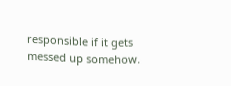responsible if it gets messed up somehow.